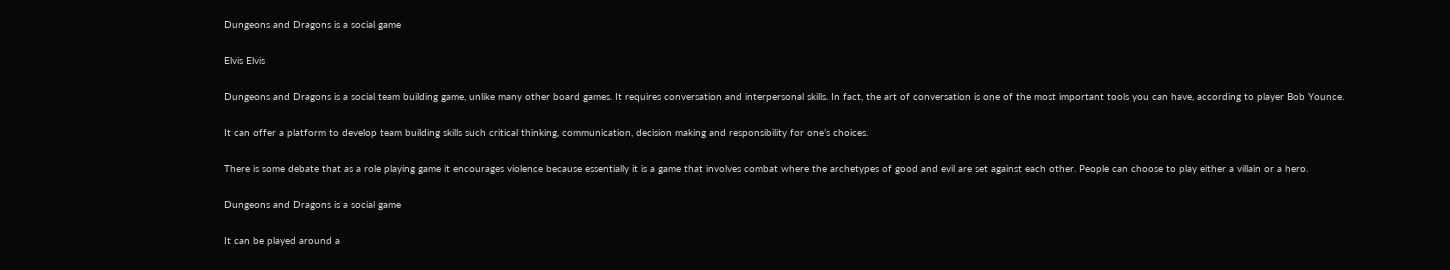Dungeons and Dragons is a social game

Elvis Elvis

Dungeons and Dragons is a social team building game, unlike many other board games. It requires conversation and interpersonal skills. In fact, the art of conversation is one of the most important tools you can have, according to player Bob Younce.

It can offer a platform to develop team building skills such critical thinking, communication, decision making and responsibility for one’s choices.

There is some debate that as a role playing game it encourages violence because essentially it is a game that involves combat where the archetypes of good and evil are set against each other. People can choose to play either a villain or a hero.

Dungeons and Dragons is a social game

It can be played around a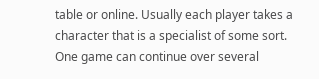table or online. Usually each player takes a character that is a specialist of some sort. One game can continue over several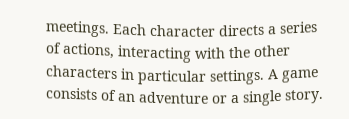meetings. Each character directs a series of actions, interacting with the other characters in particular settings. A game consists of an adventure or a single story.